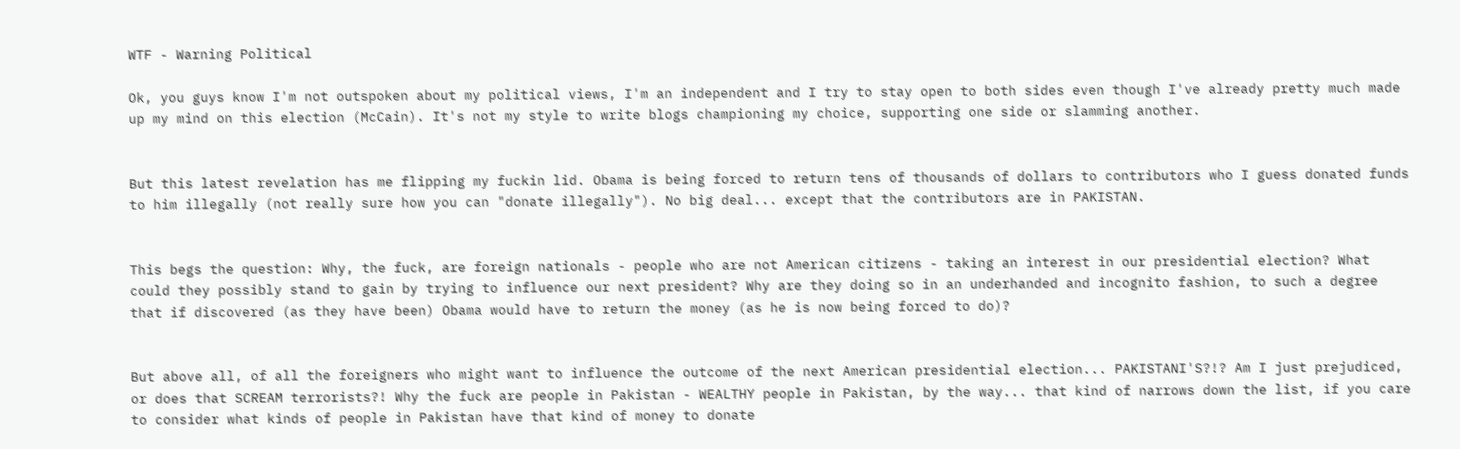WTF - Warning Political

Ok, you guys know I'm not outspoken about my political views, I'm an independent and I try to stay open to both sides even though I've already pretty much made up my mind on this election (McCain). It's not my style to write blogs championing my choice, supporting one side or slamming another.


But this latest revelation has me flipping my fuckin lid. Obama is being forced to return tens of thousands of dollars to contributors who I guess donated funds to him illegally (not really sure how you can "donate illegally"). No big deal... except that the contributors are in PAKISTAN.


This begs the question: Why, the fuck, are foreign nationals - people who are not American citizens - taking an interest in our presidential election? What could they possibly stand to gain by trying to influence our next president? Why are they doing so in an underhanded and incognito fashion, to such a degree that if discovered (as they have been) Obama would have to return the money (as he is now being forced to do)?


But above all, of all the foreigners who might want to influence the outcome of the next American presidential election... PAKISTANI'S?!? Am I just prejudiced, or does that SCREAM terrorists?! Why the fuck are people in Pakistan - WEALTHY people in Pakistan, by the way... that kind of narrows down the list, if you care to consider what kinds of people in Pakistan have that kind of money to donate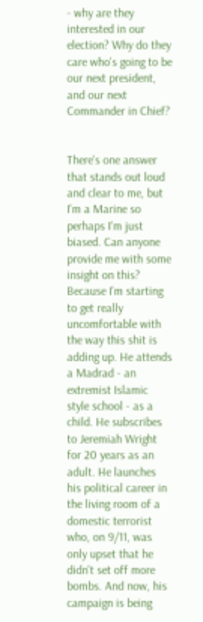- why are they interested in our election? Why do they care who's going to be our next president, and our next Commander in Chief?


There's one answer that stands out loud and clear to me, but I'm a Marine so perhaps I'm just biased. Can anyone provide me with some insight on this? Because I'm starting to get really uncomfortable with the way this shit is adding up. He attends a Madrad - an extremist Islamic style school - as a child. He subscribes to Jeremiah Wright for 20 years as an adult. He launches his political career in the living room of a domestic terrorist who, on 9/11, was only upset that he didn't set off more bombs. And now, his campaign is being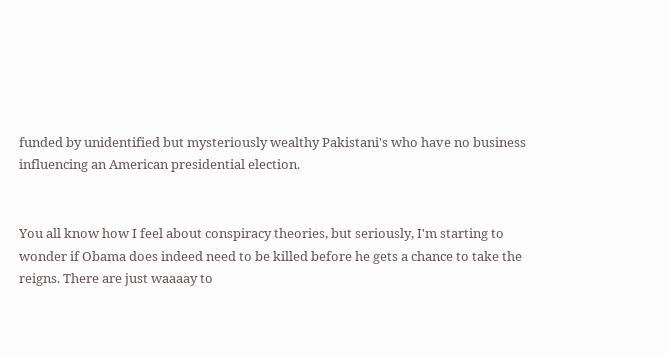funded by unidentified but mysteriously wealthy Pakistani's who have no business influencing an American presidential election.


You all know how I feel about conspiracy theories, but seriously, I'm starting to wonder if Obama does indeed need to be killed before he gets a chance to take the reigns. There are just waaaay to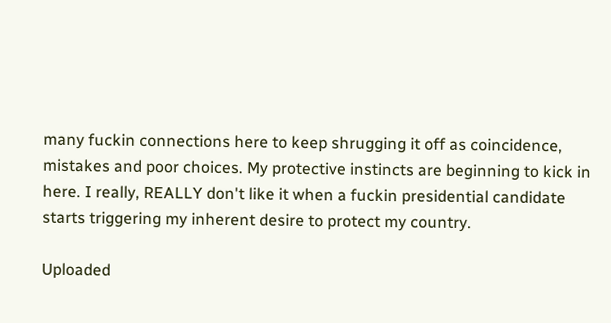many fuckin connections here to keep shrugging it off as coincidence, mistakes and poor choices. My protective instincts are beginning to kick in here. I really, REALLY don't like it when a fuckin presidential candidate starts triggering my inherent desire to protect my country.

Uploaded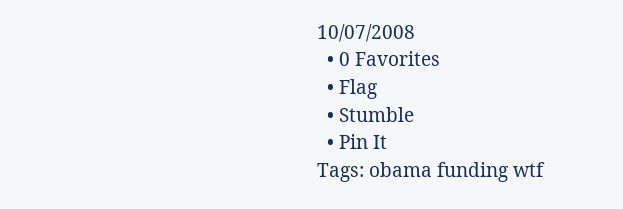10/07/2008
  • 0 Favorites
  • Flag
  • Stumble
  • Pin It
Tags: obama funding wtf